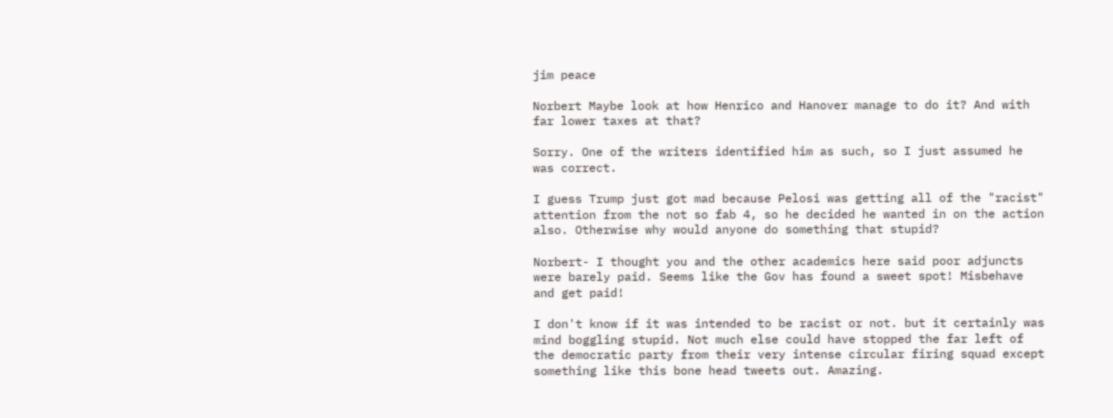jim peace

Norbert Maybe look at how Henrico and Hanover manage to do it? And with far lower taxes at that?

Sorry. One of the writers identified him as such, so I just assumed he was correct.

I guess Trump just got mad because Pelosi was getting all of the "racist" attention from the not so fab 4, so he decided he wanted in on the action also. Otherwise why would anyone do something that stupid?

Norbert- I thought you and the other academics here said poor adjuncts were barely paid. Seems like the Gov has found a sweet spot! Misbehave and get paid!

I don't know if it was intended to be racist or not. but it certainly was mind boggling stupid. Not much else could have stopped the far left of the democratic party from their very intense circular firing squad except something like this bone head tweets out. Amazing.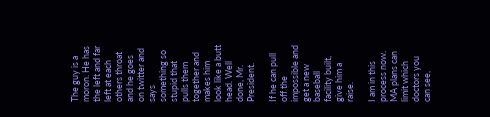The guy is a moron. He has the left and far left at each others throat and he goes on twitter and says something so stupid that pulls them together and makes him look like a butt head. Well done, Mr. President.

If he can pull off the impossible and get a new baseball facility built, give him a raise.

I am in this process now. MA plans can limit which doctors you can see,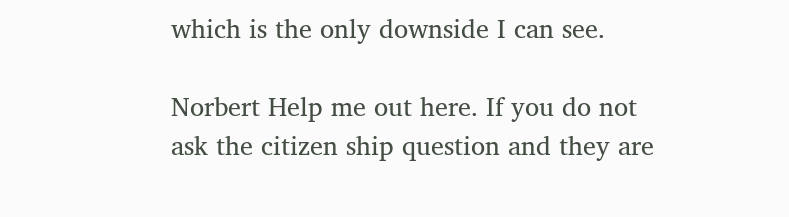which is the only downside I can see.

Norbert Help me out here. If you do not ask the citizen ship question and they are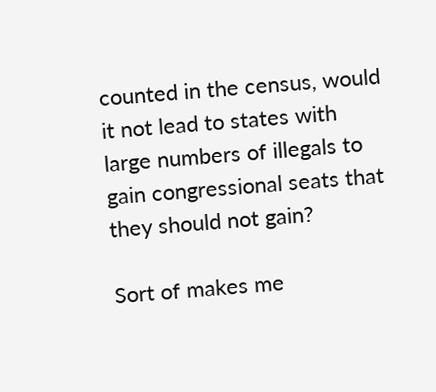counted in the census, would it not lead to states with large numbers of illegals to gain congressional seats that they should not gain?

Sort of makes me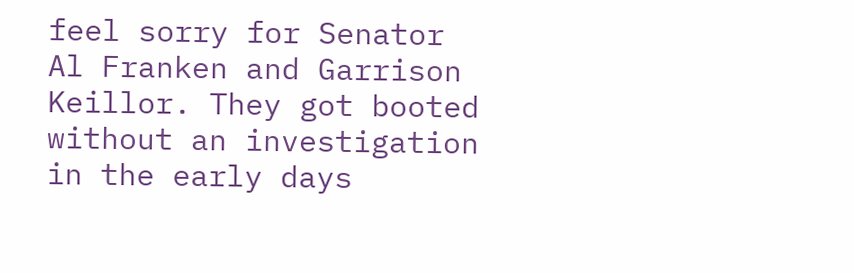feel sorry for Senator Al Franken and Garrison Keillor. They got booted without an investigation in the early days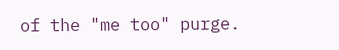of the "me too" purge.